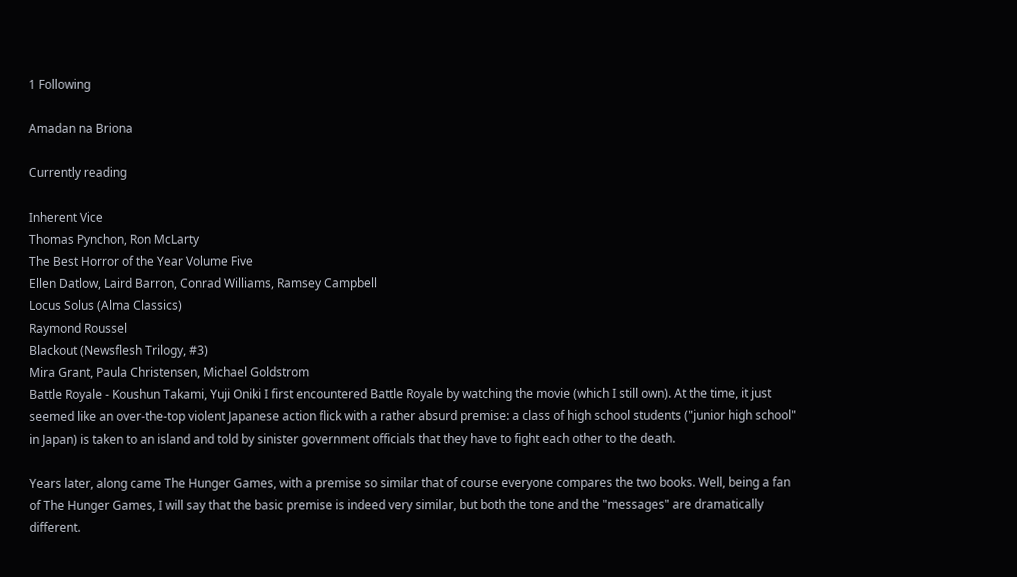1 Following

Amadan na Briona

Currently reading

Inherent Vice
Thomas Pynchon, Ron McLarty
The Best Horror of the Year Volume Five
Ellen Datlow, Laird Barron, Conrad Williams, Ramsey Campbell
Locus Solus (Alma Classics)
Raymond Roussel
Blackout (Newsflesh Trilogy, #3)
Mira Grant, Paula Christensen, Michael Goldstrom
Battle Royale - Koushun Takami, Yuji Oniki I first encountered Battle Royale by watching the movie (which I still own). At the time, it just seemed like an over-the-top violent Japanese action flick with a rather absurd premise: a class of high school students ("junior high school" in Japan) is taken to an island and told by sinister government officials that they have to fight each other to the death.

Years later, along came The Hunger Games, with a premise so similar that of course everyone compares the two books. Well, being a fan of The Hunger Games, I will say that the basic premise is indeed very similar, but both the tone and the "messages" are dramatically different.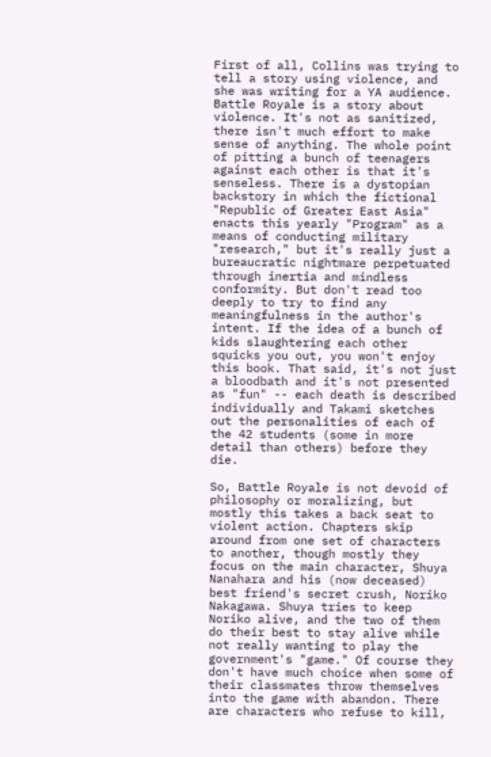First of all, Collins was trying to tell a story using violence, and she was writing for a YA audience. Battle Royale is a story about violence. It's not as sanitized, there isn't much effort to make sense of anything. The whole point of pitting a bunch of teenagers against each other is that it's senseless. There is a dystopian backstory in which the fictional "Republic of Greater East Asia" enacts this yearly "Program" as a means of conducting military "research," but it's really just a bureaucratic nightmare perpetuated through inertia and mindless conformity. But don't read too deeply to try to find any meaningfulness in the author's intent. If the idea of a bunch of kids slaughtering each other squicks you out, you won't enjoy this book. That said, it's not just a bloodbath and it's not presented as "fun" -- each death is described individually and Takami sketches out the personalities of each of the 42 students (some in more detail than others) before they die.

So, Battle Royale is not devoid of philosophy or moralizing, but mostly this takes a back seat to violent action. Chapters skip around from one set of characters to another, though mostly they focus on the main character, Shuya Nanahara and his (now deceased) best friend's secret crush, Noriko Nakagawa. Shuya tries to keep Noriko alive, and the two of them do their best to stay alive while not really wanting to play the government's "game." Of course they don't have much choice when some of their classmates throw themselves into the game with abandon. There are characters who refuse to kill,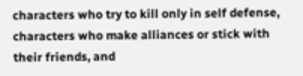characters who try to kill only in self defense, characters who make alliances or stick with their friends, and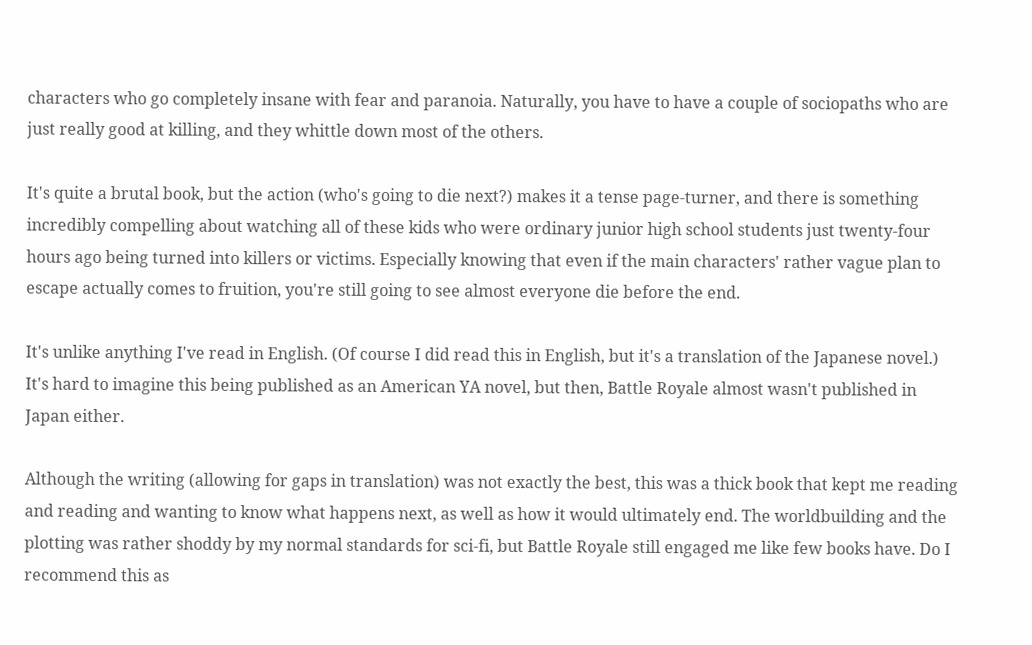characters who go completely insane with fear and paranoia. Naturally, you have to have a couple of sociopaths who are just really good at killing, and they whittle down most of the others.

It's quite a brutal book, but the action (who's going to die next?) makes it a tense page-turner, and there is something incredibly compelling about watching all of these kids who were ordinary junior high school students just twenty-four hours ago being turned into killers or victims. Especially knowing that even if the main characters' rather vague plan to escape actually comes to fruition, you're still going to see almost everyone die before the end.

It's unlike anything I've read in English. (Of course I did read this in English, but it's a translation of the Japanese novel.) It's hard to imagine this being published as an American YA novel, but then, Battle Royale almost wasn't published in Japan either.

Although the writing (allowing for gaps in translation) was not exactly the best, this was a thick book that kept me reading and reading and wanting to know what happens next, as well as how it would ultimately end. The worldbuilding and the plotting was rather shoddy by my normal standards for sci-fi, but Battle Royale still engaged me like few books have. Do I recommend this as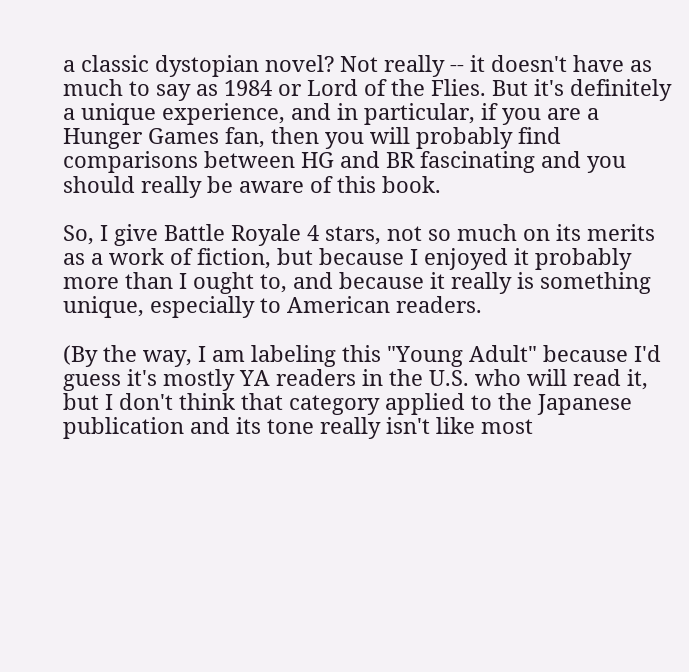a classic dystopian novel? Not really -- it doesn't have as much to say as 1984 or Lord of the Flies. But it's definitely a unique experience, and in particular, if you are a Hunger Games fan, then you will probably find comparisons between HG and BR fascinating and you should really be aware of this book.

So, I give Battle Royale 4 stars, not so much on its merits as a work of fiction, but because I enjoyed it probably more than I ought to, and because it really is something unique, especially to American readers.

(By the way, I am labeling this "Young Adult" because I'd guess it's mostly YA readers in the U.S. who will read it, but I don't think that category applied to the Japanese publication and its tone really isn't like most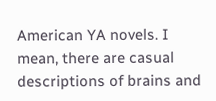American YA novels. I mean, there are casual descriptions of brains and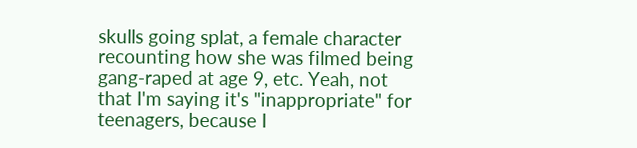skulls going splat, a female character recounting how she was filmed being gang-raped at age 9, etc. Yeah, not that I'm saying it's "inappropriate" for teenagers, because I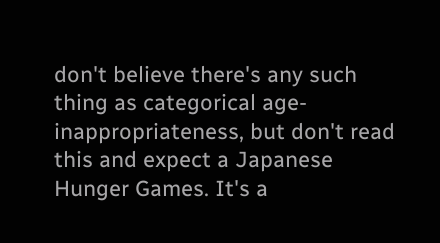don't believe there's any such thing as categorical age-inappropriateness, but don't read this and expect a Japanese Hunger Games. It's a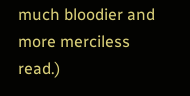much bloodier and more merciless read.)